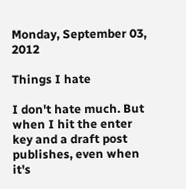Monday, September 03, 2012

Things I hate

I don't hate much. But when I hit the enter key and a draft post publishes, even when it's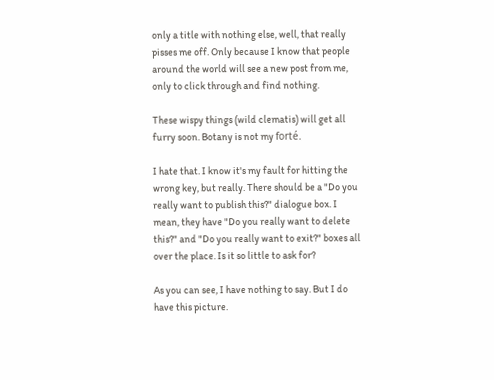only a title with nothing else, well, that really pisses me off. Only because I know that people around the world will see a new post from me, only to click through and find nothing.

These wispy things (wild clematis) will get all furry soon. Botany is not my forté.

I hate that. I know it's my fault for hitting the wrong key, but really. There should be a "Do you really want to publish this?" dialogue box. I mean, they have "Do you really want to delete this?" and "Do you really want to exit?" boxes all over the place. Is it so little to ask for?

As you can see, I have nothing to say. But I do have this picture.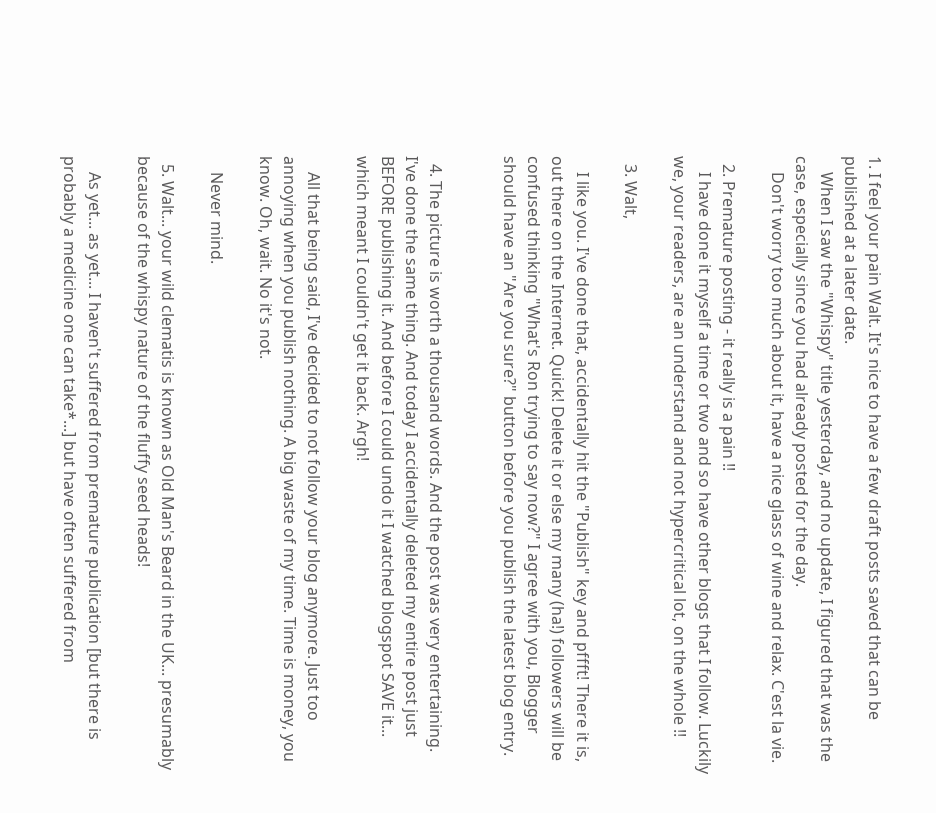1. I feel your pain Walt. It's nice to have a few draft posts saved that can be published at a later date.
    When I saw the "Whispy" title yesterday, and no update, I figured that was the case, especially since you had already posted for the day.
    Don't worry too much about it, have a nice glass of wine and relax. C'est la vie.

  2. Premature posting - it really is a pain !!
    I have done it myself a time or two and so have other blogs that I follow. Luckily we, your readers, are an understand and not hypercritical lot, on the whole !!

  3. Walt,

    I like you. I've done that, accidentally hit the "Publish" key and pffft! There it is, out there on the Internet. Quick! Delete it or else my many (ha!) followers will be confused thinking "What's Ron trying to say now?" I agree with you, Blogger should have an "Are you sure?" button before you publish the latest blog entry.


  4. The picture is worth a thousand words. And the post was very entertaining. I've done the same thing. And today I accidentally deleted my entire post just BEFORE publishing it. And before I could undo it I watched blogspot SAVE it... which meant I couldn't get it back. Argh!

    All that being said, I've decided to not follow your blog anymore. Just too annoying when you publish nothing. A big waste of my time. Time is money, you know. Oh, wait. No it's not.

    Never mind.

  5. Walt... your wild clematis is known as Old Man's Beard in the UK... presumably because of the whispy nature of the fluffy seed heads!

    As yet... as yet... I haven't suffered from premature publication [but there is probably a medicine one can take*...] but have often suffered from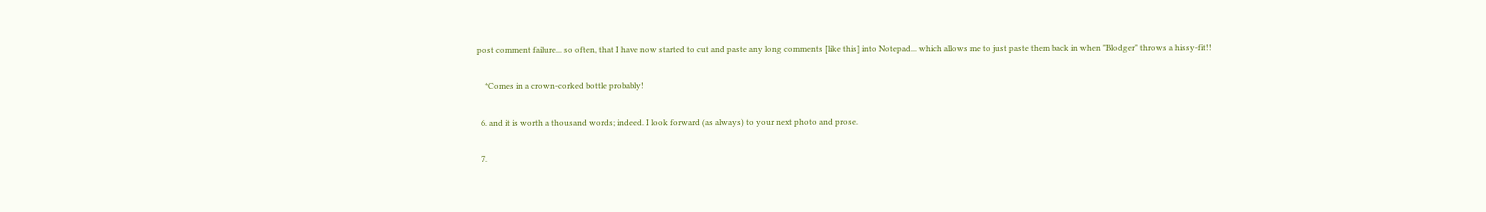post comment failure... so often, that I have now started to cut and paste any long comments [like this] into Notepad... which allows me to just paste them back in when "Blodger" throws a hissy-fit!!

    *Comes in a crown-corked bottle probably!

  6. and it is worth a thousand words; indeed. I look forward (as always) to your next photo and prose.

  7.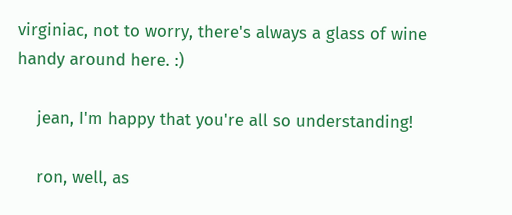virginiac, not to worry, there's always a glass of wine handy around here. :)

    jean, I'm happy that you're all so understanding!

    ron, well, as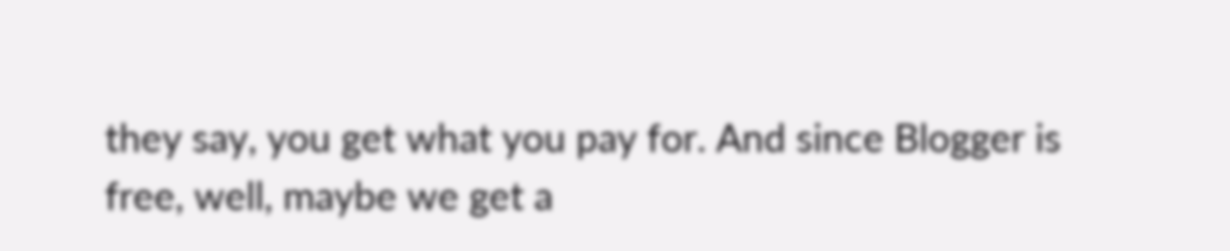they say, you get what you pay for. And since Blogger is free, well, maybe we get a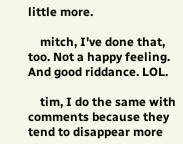little more.

    mitch, I've done that, too. Not a happy feeling. And good riddance. LOL.

    tim, I do the same with comments because they tend to disappear more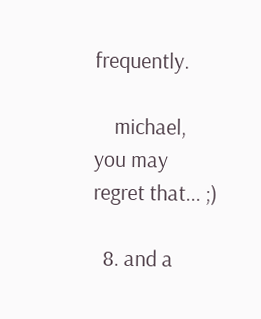frequently.

    michael, you may regret that... ;)

  8. and a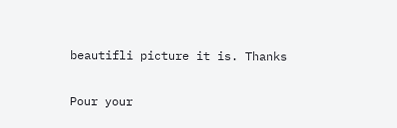beautifli picture it is. Thanks


Pour your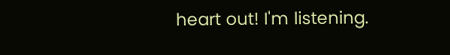heart out! I'm listening.